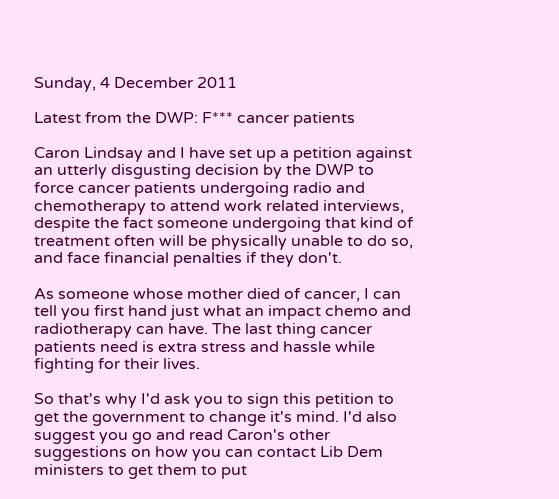Sunday, 4 December 2011

Latest from the DWP: F*** cancer patients

Caron Lindsay and I have set up a petition against an utterly disgusting decision by the DWP to force cancer patients undergoing radio and chemotherapy to attend work related interviews, despite the fact someone undergoing that kind of treatment often will be physically unable to do so, and face financial penalties if they don't.

As someone whose mother died of cancer, I can tell you first hand just what an impact chemo and radiotherapy can have. The last thing cancer patients need is extra stress and hassle while fighting for their lives.

So that's why I'd ask you to sign this petition to get the government to change it's mind. I'd also suggest you go and read Caron's other suggestions on how you can contact Lib Dem ministers to get them to put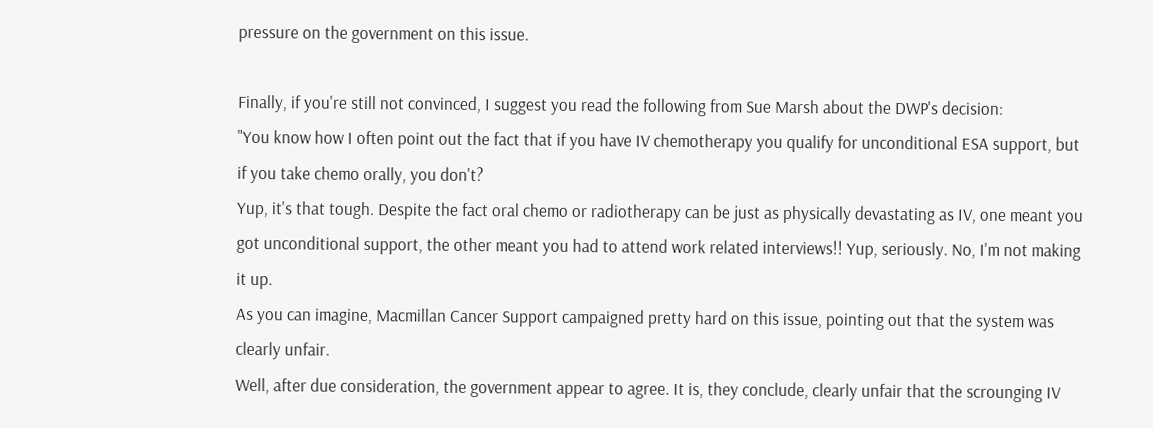pressure on the government on this issue.

Finally, if you're still not convinced, I suggest you read the following from Sue Marsh about the DWP's decision:
"You know how I often point out the fact that if you have IV chemotherapy you qualify for unconditional ESA support, but if you take chemo orally, you don't?
Yup, it's that tough. Despite the fact oral chemo or radiotherapy can be just as physically devastating as IV, one meant you got unconditional support, the other meant you had to attend work related interviews!! Yup, seriously. No, I'm not making it up.
As you can imagine, Macmillan Cancer Support campaigned pretty hard on this issue, pointing out that the system was clearly unfair.
Well, after due consideration, the government appear to agree. It is, they conclude, clearly unfair that the scrounging IV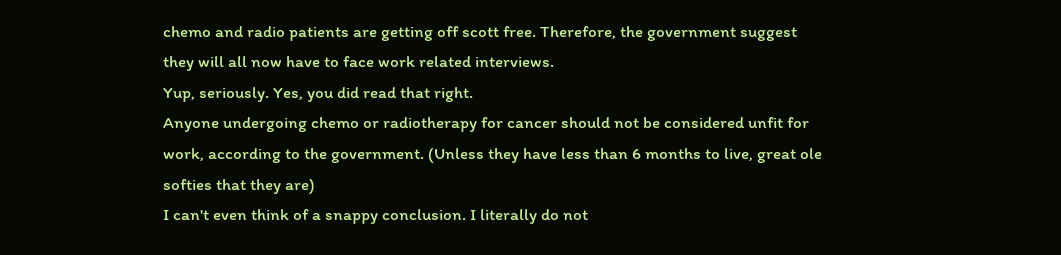chemo and radio patients are getting off scott free. Therefore, the government suggest they will all now have to face work related interviews.
Yup, seriously. Yes, you did read that right.
Anyone undergoing chemo or radiotherapy for cancer should not be considered unfit for work, according to the government. (Unless they have less than 6 months to live, great ole softies that they are)
I can't even think of a snappy conclusion. I literally do not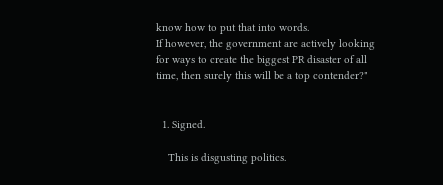know how to put that into words.
If however, the government are actively looking for ways to create the biggest PR disaster of all time, then surely this will be a top contender?"


  1. Signed.

    This is disgusting politics.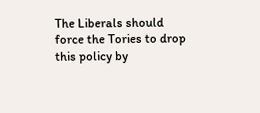The Liberals should force the Tories to drop this policy by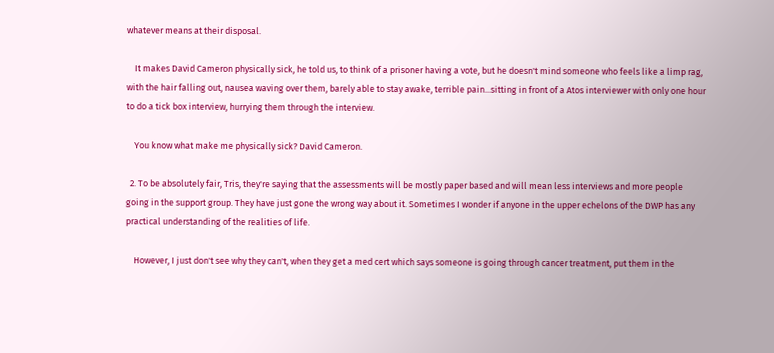whatever means at their disposal.

    It makes David Cameron physically sick, he told us, to think of a prisoner having a vote, but he doesn't mind someone who feels like a limp rag, with the hair falling out, nausea waving over them, barely able to stay awake, terrible pain...sitting in front of a Atos interviewer with only one hour to do a tick box interview, hurrying them through the interview.

    You know what make me physically sick? David Cameron.

  2. To be absolutely fair, Tris, they're saying that the assessments will be mostly paper based and will mean less interviews and more people going in the support group. They have just gone the wrong way about it. Sometimes I wonder if anyone in the upper echelons of the DWP has any practical understanding of the realities of life.

    However, I just don't see why they can't, when they get a med cert which says someone is going through cancer treatment, put them in the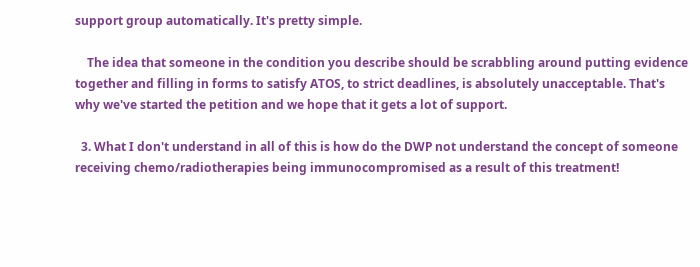support group automatically. It's pretty simple.

    The idea that someone in the condition you describe should be scrabbling around putting evidence together and filling in forms to satisfy ATOS, to strict deadlines, is absolutely unacceptable. That's why we've started the petition and we hope that it gets a lot of support.

  3. What I don't understand in all of this is how do the DWP not understand the concept of someone receiving chemo/radiotherapies being immunocompromised as a result of this treatment!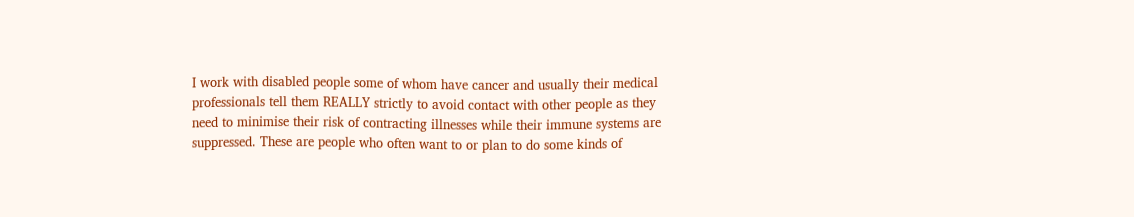I work with disabled people some of whom have cancer and usually their medical professionals tell them REALLY strictly to avoid contact with other people as they need to minimise their risk of contracting illnesses while their immune systems are suppressed. These are people who often want to or plan to do some kinds of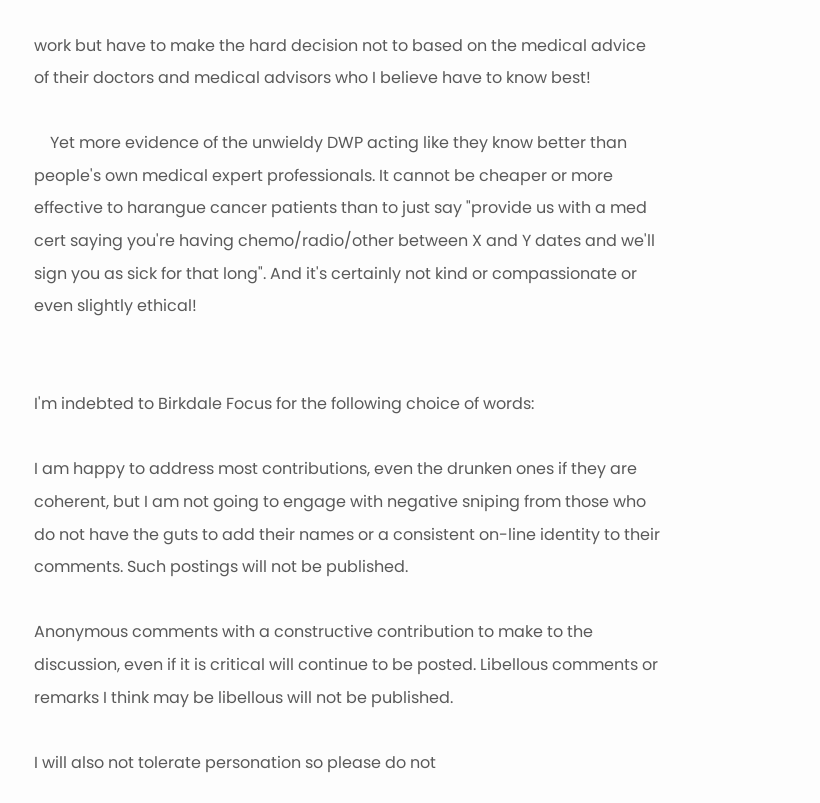work but have to make the hard decision not to based on the medical advice of their doctors and medical advisors who I believe have to know best!

    Yet more evidence of the unwieldy DWP acting like they know better than people's own medical expert professionals. It cannot be cheaper or more effective to harangue cancer patients than to just say "provide us with a med cert saying you're having chemo/radio/other between X and Y dates and we'll sign you as sick for that long". And it's certainly not kind or compassionate or even slightly ethical!


I'm indebted to Birkdale Focus for the following choice of words:

I am happy to address most contributions, even the drunken ones if they are coherent, but I am not going to engage with negative sniping from those who do not have the guts to add their names or a consistent on-line identity to their comments. Such postings will not be published.

Anonymous comments with a constructive contribution to make to the discussion, even if it is critical will continue to be posted. Libellous comments or remarks I think may be libellous will not be published.

I will also not tolerate personation so please do not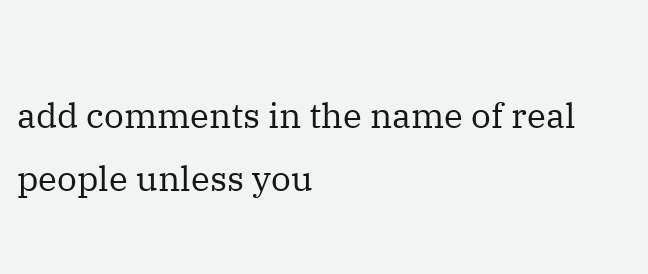add comments in the name of real people unless you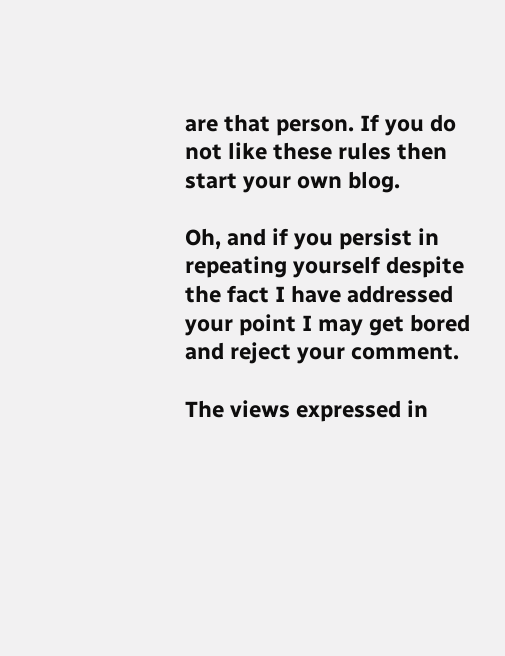are that person. If you do not like these rules then start your own blog.

Oh, and if you persist in repeating yourself despite the fact I have addressed your point I may get bored and reject your comment.

The views expressed in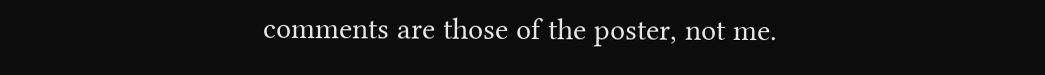comments are those of the poster, not me.